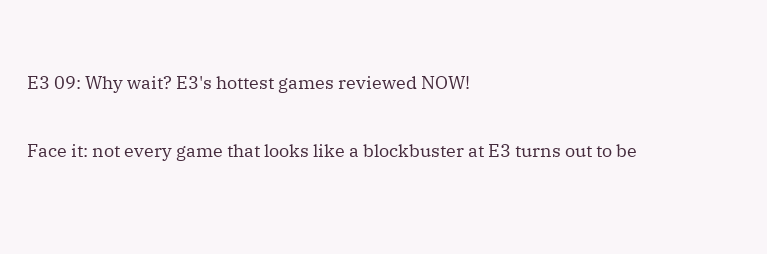E3 09: Why wait? E3's hottest games reviewed NOW!

Face it: not every game that looks like a blockbuster at E3 turns out to be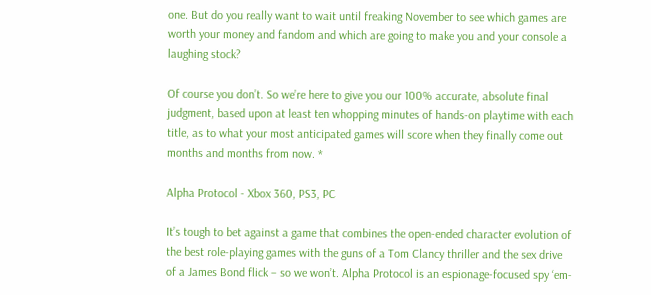one. But do you really want to wait until freaking November to see which games are worth your money and fandom and which are going to make you and your console a laughing stock?

Of course you don’t. So we’re here to give you our 100% accurate, absolute final judgment, based upon at least ten whopping minutes of hands-on playtime with each title, as to what your most anticipated games will score when they finally come out months and months from now. *

Alpha Protocol - Xbox 360, PS3, PC

It’s tough to bet against a game that combines the open-ended character evolution of the best role-playing games with the guns of a Tom Clancy thriller and the sex drive of a James Bond flick – so we won’t. Alpha Protocol is an espionage-focused spy ‘em-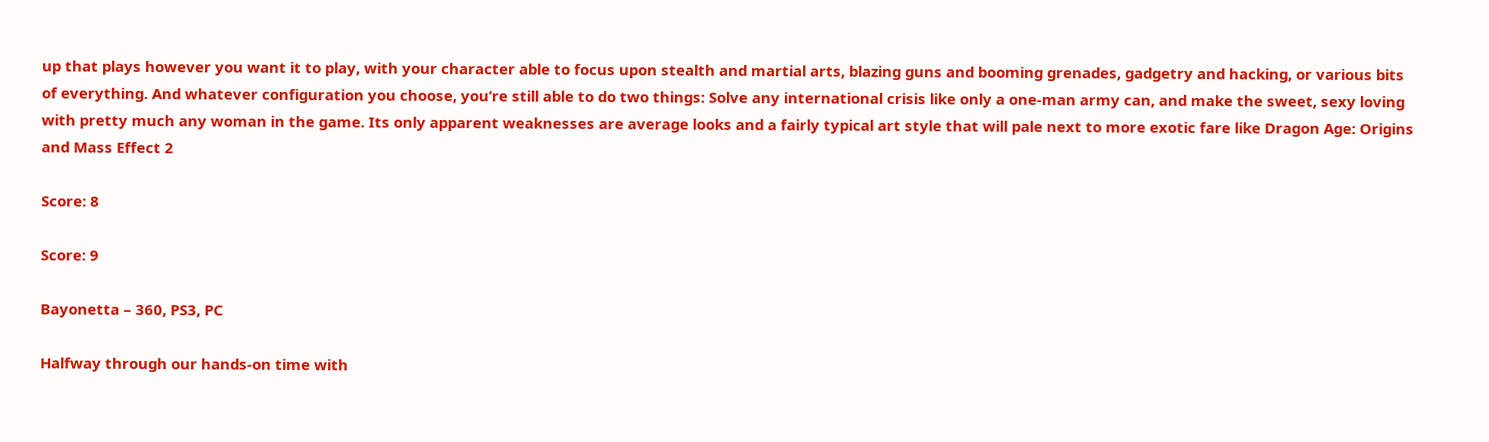up that plays however you want it to play, with your character able to focus upon stealth and martial arts, blazing guns and booming grenades, gadgetry and hacking, or various bits of everything. And whatever configuration you choose, you’re still able to do two things: Solve any international crisis like only a one-man army can, and make the sweet, sexy loving with pretty much any woman in the game. Its only apparent weaknesses are average looks and a fairly typical art style that will pale next to more exotic fare like Dragon Age: Origins and Mass Effect 2

Score: 8

Score: 9

Bayonetta – 360, PS3, PC

Halfway through our hands-on time with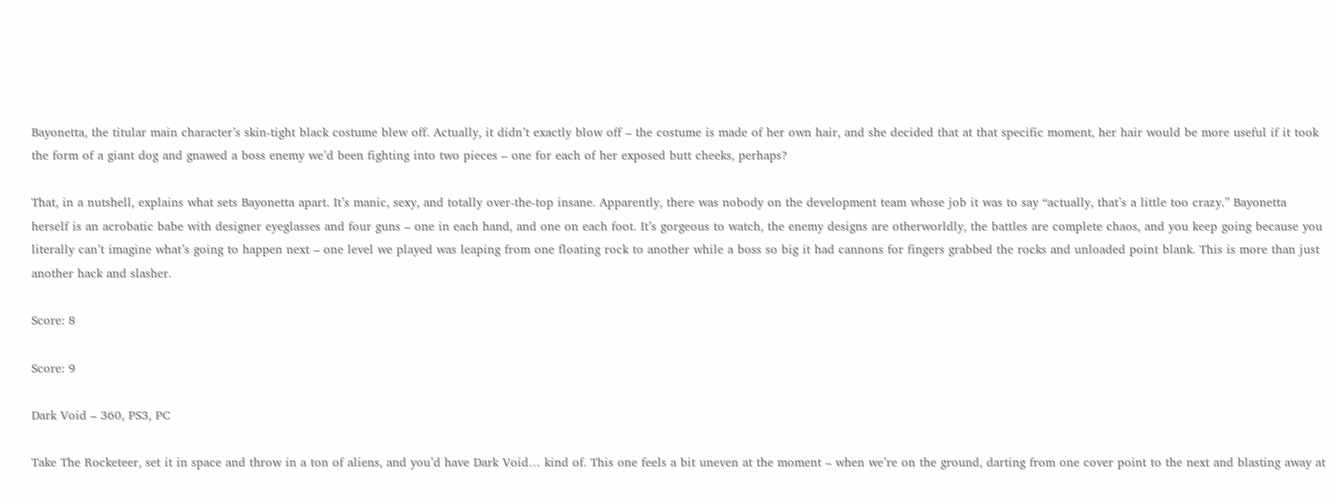Bayonetta, the titular main character’s skin-tight black costume blew off. Actually, it didn’t exactly blow off – the costume is made of her own hair, and she decided that at that specific moment, her hair would be more useful if it took the form of a giant dog and gnawed a boss enemy we’d been fighting into two pieces – one for each of her exposed butt cheeks, perhaps?

That, in a nutshell, explains what sets Bayonetta apart. It’s manic, sexy, and totally over-the-top insane. Apparently, there was nobody on the development team whose job it was to say “actually, that’s a little too crazy.” Bayonetta herself is an acrobatic babe with designer eyeglasses and four guns – one in each hand, and one on each foot. It’s gorgeous to watch, the enemy designs are otherworldly, the battles are complete chaos, and you keep going because you literally can’t imagine what’s going to happen next – one level we played was leaping from one floating rock to another while a boss so big it had cannons for fingers grabbed the rocks and unloaded point blank. This is more than just another hack and slasher.

Score: 8

Score: 9

Dark Void – 360, PS3, PC

Take The Rocketeer, set it in space and throw in a ton of aliens, and you’d have Dark Void… kind of. This one feels a bit uneven at the moment – when we’re on the ground, darting from one cover point to the next and blasting away at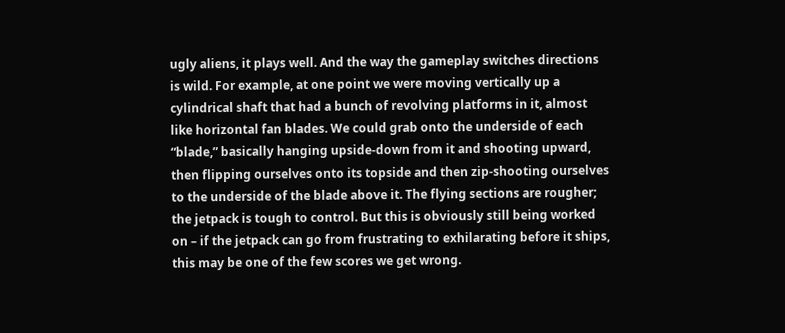ugly aliens, it plays well. And the way the gameplay switches directions is wild. For example, at one point we were moving vertically up a cylindrical shaft that had a bunch of revolving platforms in it, almost like horizontal fan blades. We could grab onto the underside of each “blade,” basically hanging upside-down from it and shooting upward, then flipping ourselves onto its topside and then zip-shooting ourselves to the underside of the blade above it. The flying sections are rougher; the jetpack is tough to control. But this is obviously still being worked on – if the jetpack can go from frustrating to exhilarating before it ships, this may be one of the few scores we get wrong.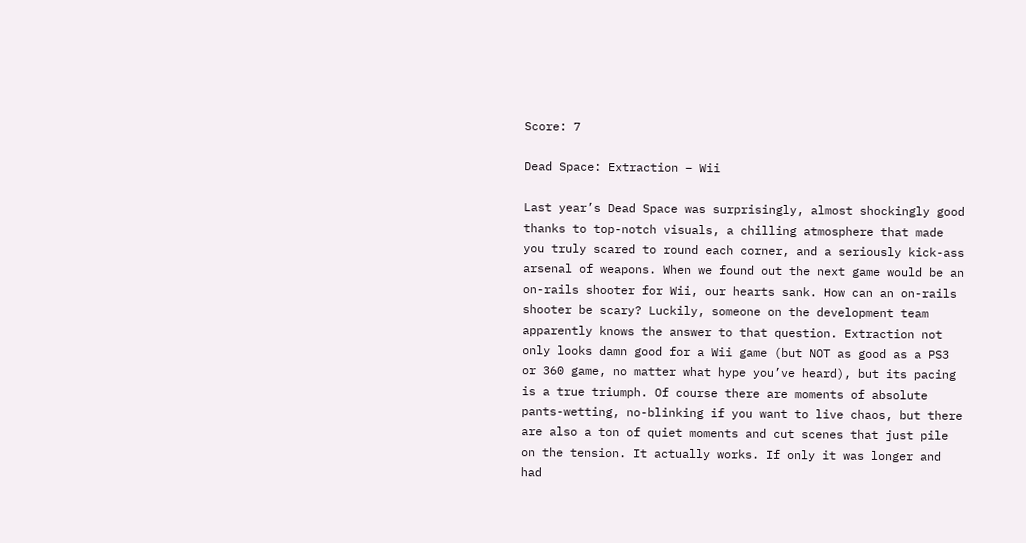Score: 7

Dead Space: Extraction – Wii

Last year’s Dead Space was surprisingly, almost shockingly good thanks to top-notch visuals, a chilling atmosphere that made you truly scared to round each corner, and a seriously kick-ass arsenal of weapons. When we found out the next game would be an on-rails shooter for Wii, our hearts sank. How can an on-rails shooter be scary? Luckily, someone on the development team apparently knows the answer to that question. Extraction not only looks damn good for a Wii game (but NOT as good as a PS3 or 360 game, no matter what hype you’ve heard), but its pacing is a true triumph. Of course there are moments of absolute pants-wetting, no-blinking if you want to live chaos, but there are also a ton of quiet moments and cut scenes that just pile on the tension. It actually works. If only it was longer and had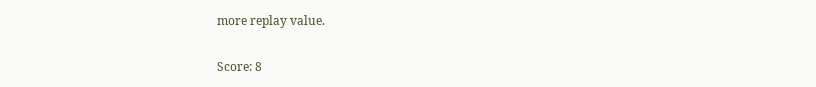more replay value.

Score: 8